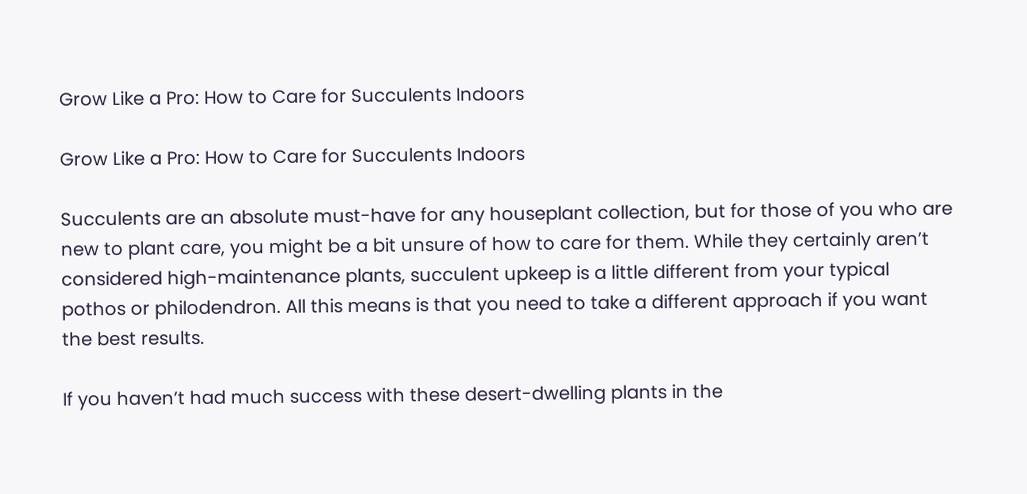Grow Like a Pro: How to Care for Succulents Indoors

Grow Like a Pro: How to Care for Succulents Indoors

Succulents are an absolute must-have for any houseplant collection, but for those of you who are new to plant care, you might be a bit unsure of how to care for them. While they certainly aren’t considered high-maintenance plants, succulent upkeep is a little different from your typical pothos or philodendron. All this means is that you need to take a different approach if you want the best results.

If you haven’t had much success with these desert-dwelling plants in the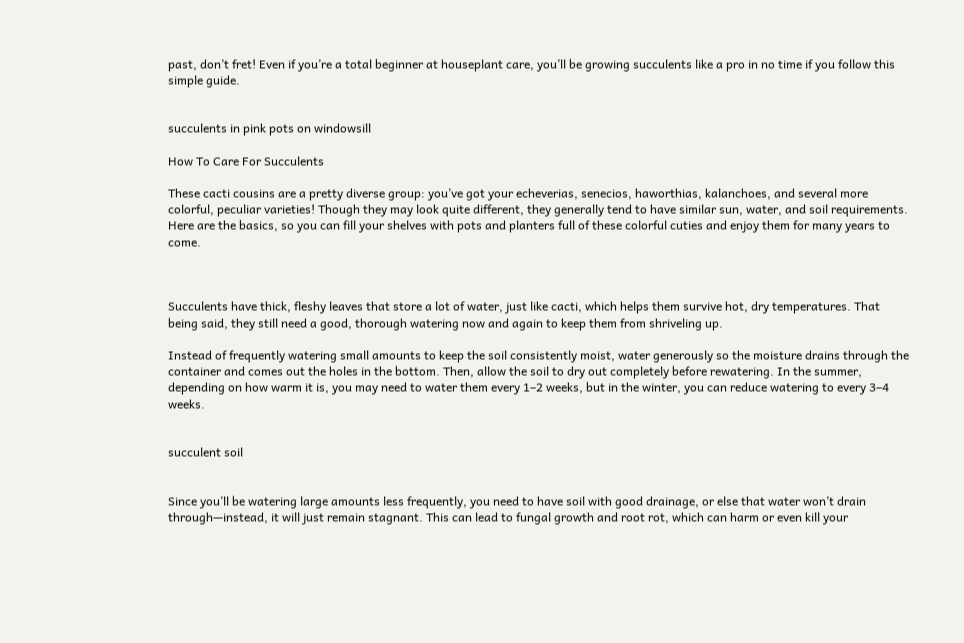past, don’t fret! Even if you’re a total beginner at houseplant care, you’ll be growing succulents like a pro in no time if you follow this simple guide.


succulents in pink pots on windowsill

How To Care For Succulents

These cacti cousins are a pretty diverse group: you’ve got your echeverias, senecios, haworthias, kalanchoes, and several more colorful, peculiar varieties! Though they may look quite different, they generally tend to have similar sun, water, and soil requirements. Here are the basics, so you can fill your shelves with pots and planters full of these colorful cuties and enjoy them for many years to come.



Succulents have thick, fleshy leaves that store a lot of water, just like cacti, which helps them survive hot, dry temperatures. That being said, they still need a good, thorough watering now and again to keep them from shriveling up.

Instead of frequently watering small amounts to keep the soil consistently moist, water generously so the moisture drains through the container and comes out the holes in the bottom. Then, allow the soil to dry out completely before rewatering. In the summer, depending on how warm it is, you may need to water them every 1–2 weeks, but in the winter, you can reduce watering to every 3–4 weeks.


succulent soil


Since you’ll be watering large amounts less frequently, you need to have soil with good drainage, or else that water won’t drain through—instead, it will just remain stagnant. This can lead to fungal growth and root rot, which can harm or even kill your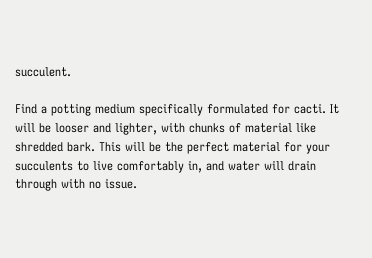succulent.

Find a potting medium specifically formulated for cacti. It will be looser and lighter, with chunks of material like shredded bark. This will be the perfect material for your succulents to live comfortably in, and water will drain through with no issue.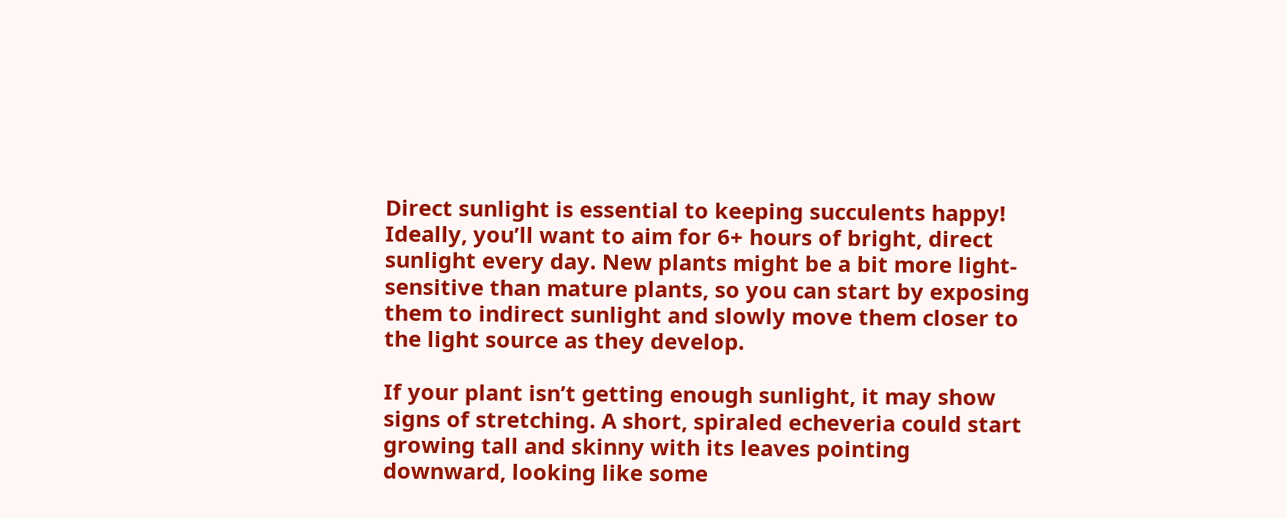Direct sunlight is essential to keeping succulents happy! Ideally, you’ll want to aim for 6+ hours of bright, direct sunlight every day. New plants might be a bit more light-sensitive than mature plants, so you can start by exposing them to indirect sunlight and slowly move them closer to the light source as they develop.

If your plant isn’t getting enough sunlight, it may show signs of stretching. A short, spiraled echeveria could start growing tall and skinny with its leaves pointing downward, looking like some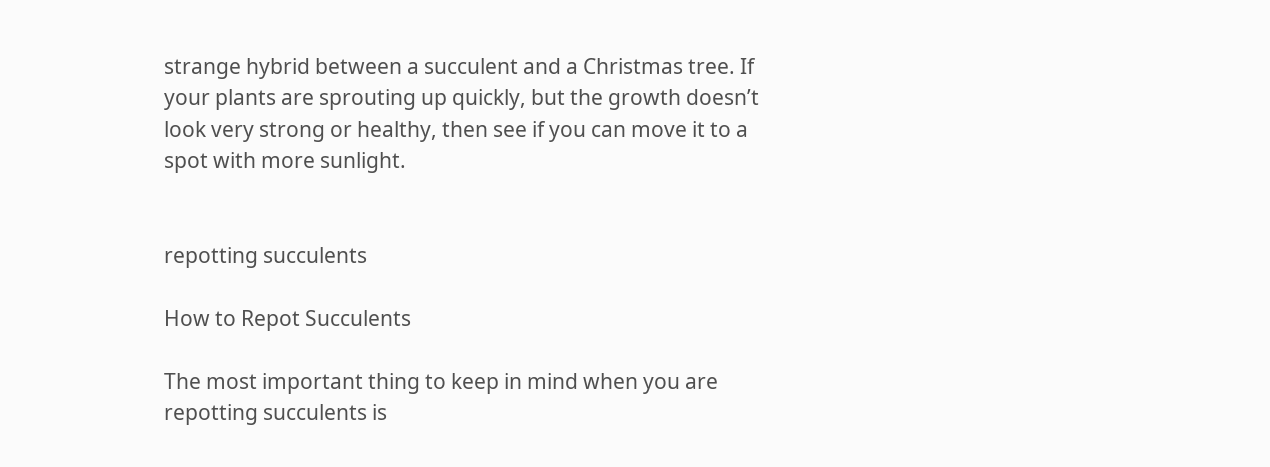strange hybrid between a succulent and a Christmas tree. If your plants are sprouting up quickly, but the growth doesn’t look very strong or healthy, then see if you can move it to a spot with more sunlight.


repotting succulents

How to Repot Succulents

The most important thing to keep in mind when you are repotting succulents is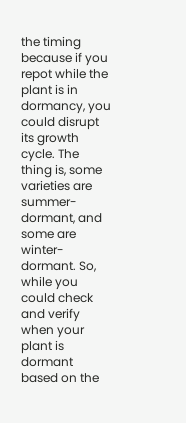the timing because if you repot while the plant is in dormancy, you could disrupt its growth cycle. The thing is, some varieties are summer-dormant, and some are winter-dormant. So, while you could check and verify when your plant is dormant based on the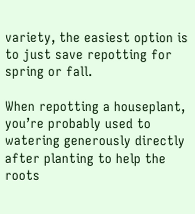variety, the easiest option is to just save repotting for spring or fall.

When repotting a houseplant, you’re probably used to watering generously directly after planting to help the roots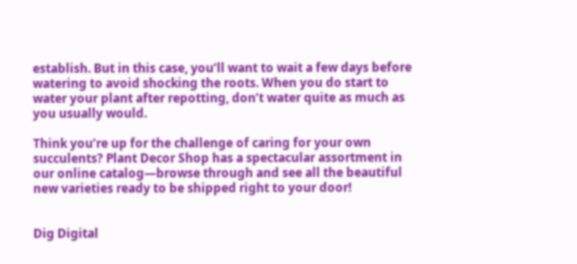establish. But in this case, you’ll want to wait a few days before watering to avoid shocking the roots. When you do start to water your plant after repotting, don’t water quite as much as you usually would.

Think you’re up for the challenge of caring for your own succulents? Plant Decor Shop has a spectacular assortment in our online catalog—browse through and see all the beautiful new varieties ready to be shipped right to your door!


Dig Digital